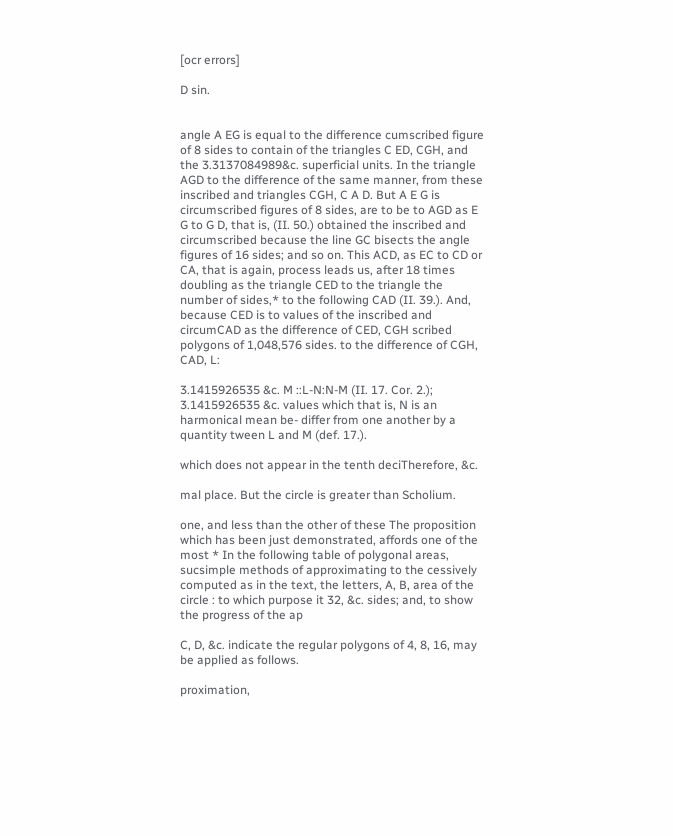[ocr errors]

D sin.


angle A EG is equal to the difference cumscribed figure of 8 sides to contain of the triangles C ED, CGH, and the 3.3137084989&c. superficial units. In the triangle AGD to the difference of the same manner, from these inscribed and triangles CGH, C A D. But A E G is circumscribed figures of 8 sides, are to be to AGD as E G to G D, that is, (II. 50.) obtained the inscribed and circumscribed because the line GC bisects the angle figures of 16 sides; and so on. This ACD, as EC to CD or CA, that is again, process leads us, after 18 times doubling as the triangle CED to the triangle the number of sides,* to the following CAD (II. 39.). And, because CED is to values of the inscribed and circumCAD as the difference of CED, CGH scribed polygons of 1,048,576 sides. to the difference of CGH, CAD, L:

3.1415926535 &c. M ::L-N:N-M (II. 17. Cor. 2.); 3.1415926535 &c. values which that is, N is an harmonical mean be- differ from one another by a quantity tween L and M (def. 17.).

which does not appear in the tenth deciTherefore, &c.

mal place. But the circle is greater than Scholium.

one, and less than the other of these The proposition which has been just demonstrated, affords one of the most * In the following table of polygonal areas, sucsimple methods of approximating to the cessively computed as in the text, the letters, A, B, area of the circle : to which purpose it 32, &c. sides; and, to show the progress of the ap

C, D, &c. indicate the regular polygons of 4, 8, 16, may be applied as follows.

proximation,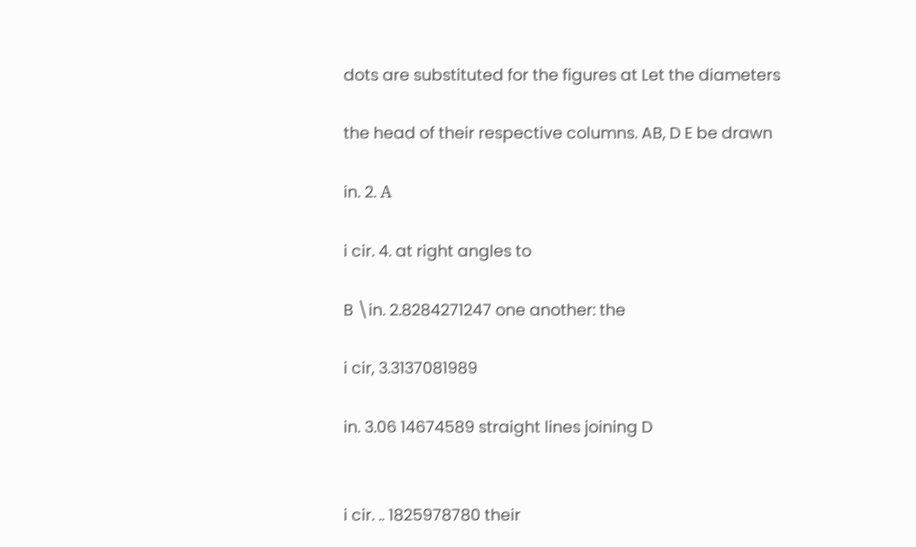dots are substituted for the figures at Let the diameters

the head of their respective columns. AB, D E be drawn

in. 2. А

i cir. 4. at right angles to

B \in. 2.8284271247 one another: the

i cir, 3.3137081989

in. 3.06 14674589 straight lines joining D


i cir. .. 1825978780 their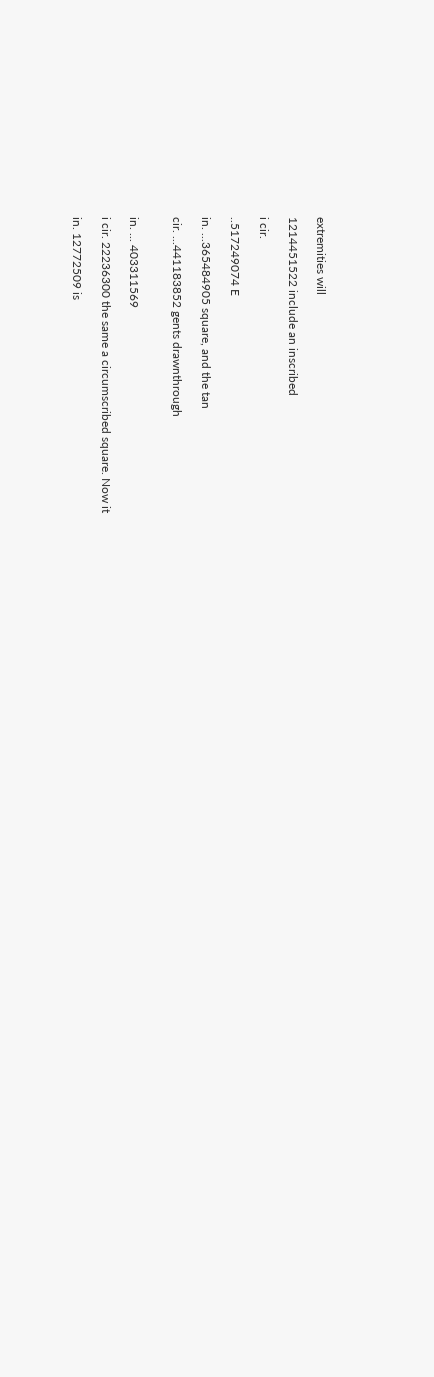extremities will

1214451522 include an inscribed

i cir.

..517249074 E

in. ...365484905 square, and the tan

cir. ...441183852 gents drawnthrough


in. ... 403311569

i cir. 22236300 the same a circumscribed square. Now it

in. 12772509 is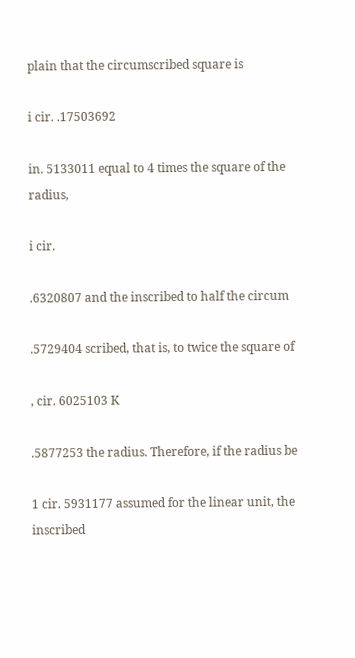plain that the circumscribed square is

i cir. .17503692

in. 5133011 equal to 4 times the square of the radius,

i cir.

.6320807 and the inscribed to half the circum

.5729404 scribed, that is, to twice the square of

, cir. 6025103 K

.5877253 the radius. Therefore, if the radius be

1 cir. 5931177 assumed for the linear unit, the inscribed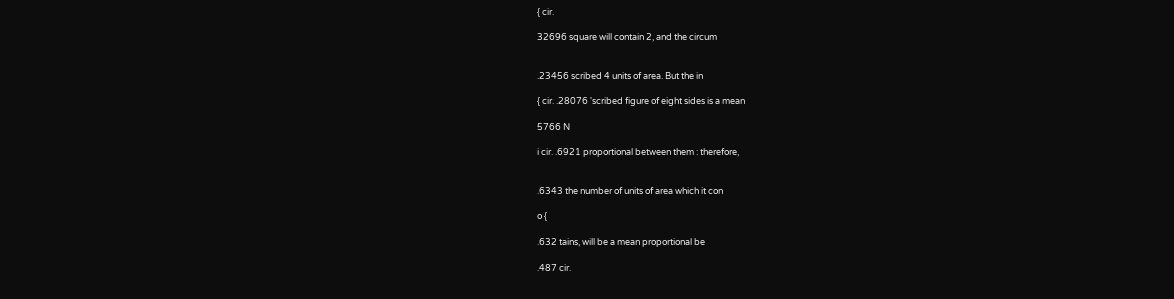{ cir.

32696 square will contain 2, and the circum


.23456 scribed 4 units of area. But the in

{ cir. .28076 'scribed figure of eight sides is a mean

5766 N

i cir. .6921 proportional between them : therefore,


.6343 the number of units of area which it con

o {

.632 tains, will be a mean proportional be

.487 cir.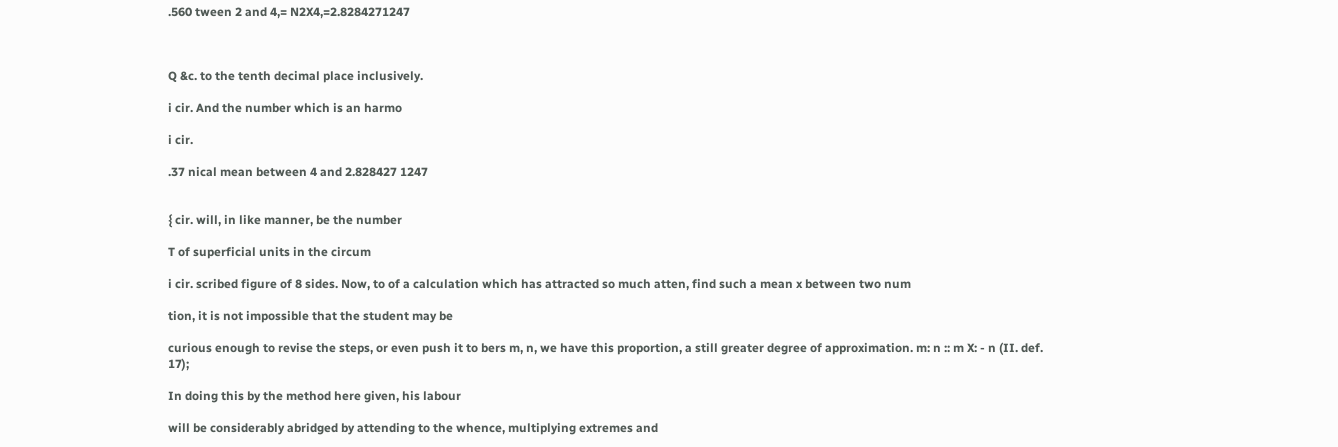.560 tween 2 and 4,= N2X4,=2.8284271247



Q &c. to the tenth decimal place inclusively.

i cir. And the number which is an harmo

i cir.

.37 nical mean between 4 and 2.828427 1247


{ cir. will, in like manner, be the number

T of superficial units in the circum

i cir. scribed figure of 8 sides. Now, to of a calculation which has attracted so much atten, find such a mean x between two num

tion, it is not impossible that the student may be

curious enough to revise the steps, or even push it to bers m, n, we have this proportion, a still greater degree of approximation. m: n :: m X: - n (II. def. 17);

In doing this by the method here given, his labour

will be considerably abridged by attending to the whence, multiplying extremes and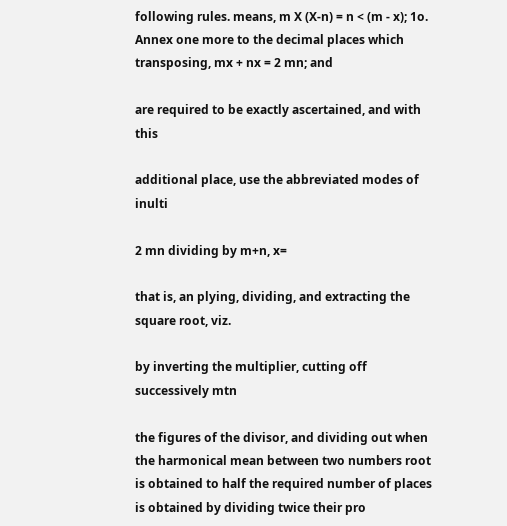following rules. means, m X (X-n) = n < (m - x); 1o. Annex one more to the decimal places which transposing, mx + nx = 2 mn; and

are required to be exactly ascertained, and with this

additional place, use the abbreviated modes of inulti

2 mn dividing by m+n, x=

that is, an plying, dividing, and extracting the square root, viz.

by inverting the multiplier, cutting off successively mtn

the figures of the divisor, and dividing out when the harmonical mean between two numbers root is obtained to half the required number of places is obtained by dividing twice their pro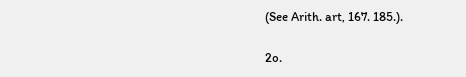(See Arith. art, 167. 185.).

2o.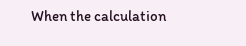When the calculation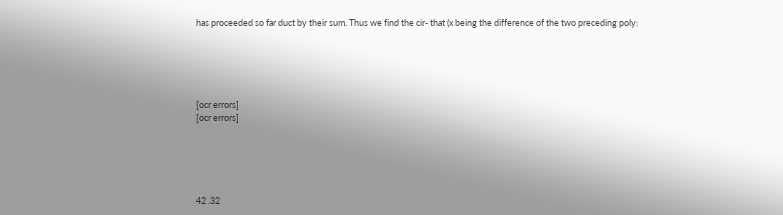has proceeded so far duct by their sum. Thus we find the cir- that (x being the difference of the two preceding poly:





[ocr errors]
[ocr errors]





42 .32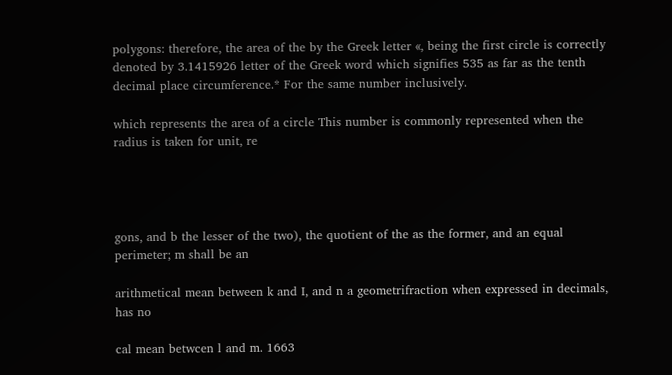polygons: therefore, the area of the by the Greek letter «, being the first circle is correctly denoted by 3.1415926 letter of the Greek word which signifies 535 as far as the tenth decimal place circumference.* For the same number inclusively.

which represents the area of a circle This number is commonly represented when the radius is taken for unit, re




gons, and b the lesser of the two), the quotient of the as the former, and an equal perimeter; m shall be an

arithmetical mean between k and I, and n a geometrifraction when expressed in decimals, has no

cal mean betwcen l and m. 1663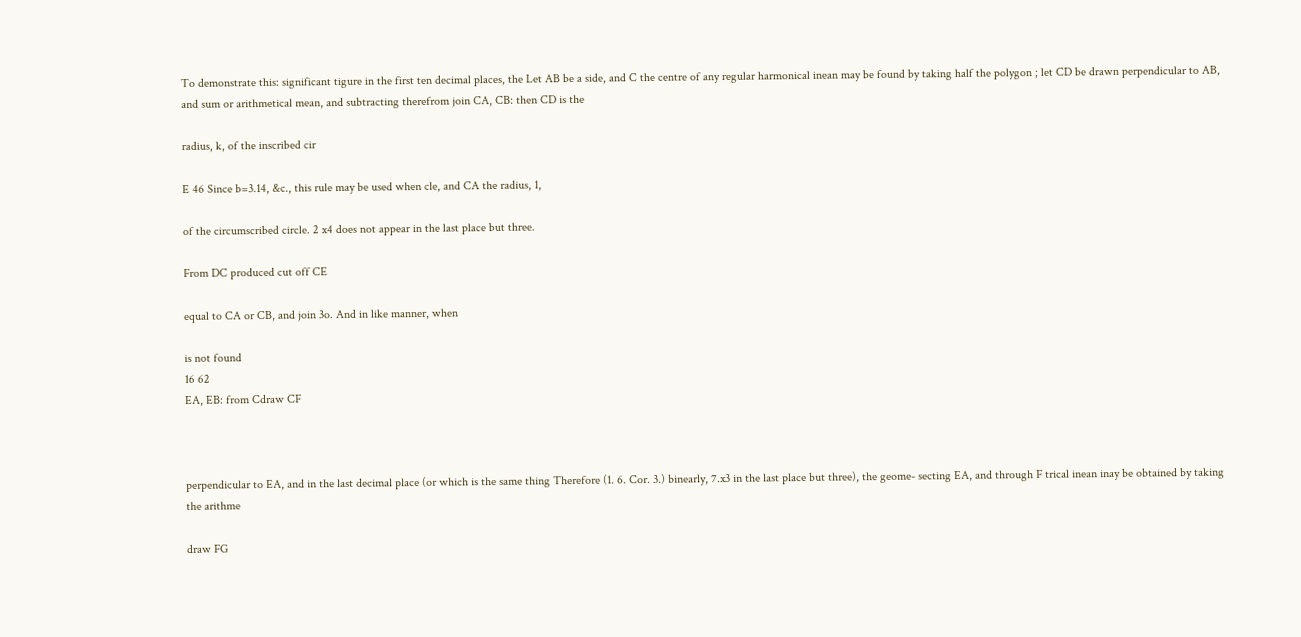To demonstrate this: significant tigure in the first ten decimal places, the Let AB be a side, and C the centre of any regular harmonical inean may be found by taking half the polygon ; let CD be drawn perpendicular to AB, and sum or arithmetical mean, and subtracting therefrom join CA, CB: then CD is the

radius, k, of the inscribed cir

E 46 Since b=3.14, &c., this rule may be used when cle, and CA the radius, 1,

of the circumscribed circle. 2 x4 does not appear in the last place but three.

From DC produced cut off CE

equal to CA or CB, and join 3o. And in like manner, when

is not found
16 62
EA, EB: from Cdraw CF



perpendicular to EA, and in the last decimal place (or which is the same thing Therefore (1. 6. Cor. 3.) binearly, 7.x3 in the last place but three), the geome- secting EA, and through F trical inean inay be obtained by taking the arithme

draw FG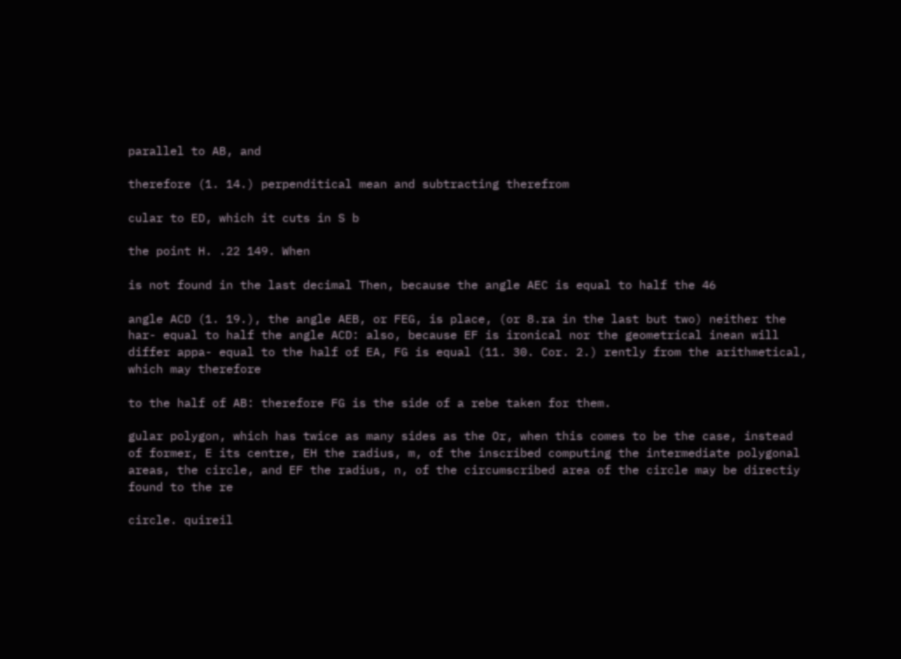parallel to AB, and

therefore (1. 14.) perpenditical mean and subtracting therefrom

cular to ED, which it cuts in S b

the point H. .22 149. When

is not found in the last decimal Then, because the angle AEC is equal to half the 46

angle ACD (1. 19.), the angle AEB, or FEG, is place, (or 8.ra in the last but two) neither the har- equal to half the angle ACD: also, because EF is ironical nor the geometrical inean will differ appa- equal to the half of EA, FG is equal (11. 30. Cor. 2.) rently from the arithmetical, which may therefore

to the half of AB: therefore FG is the side of a rebe taken for them.

gular polygon, which has twice as many sides as the Or, when this comes to be the case, instead of former, E its centre, EH the radius, m, of the inscribed computing the intermediate polygonal areas, the circle, and EF the radius, n, of the circumscribed area of the circle may be directiy found to the re

circle. quireil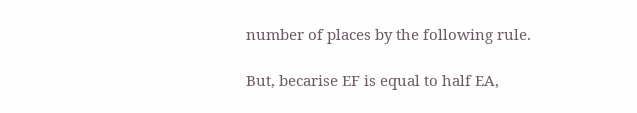number of places by the following rule.

But, becarise EF is equal to half EA,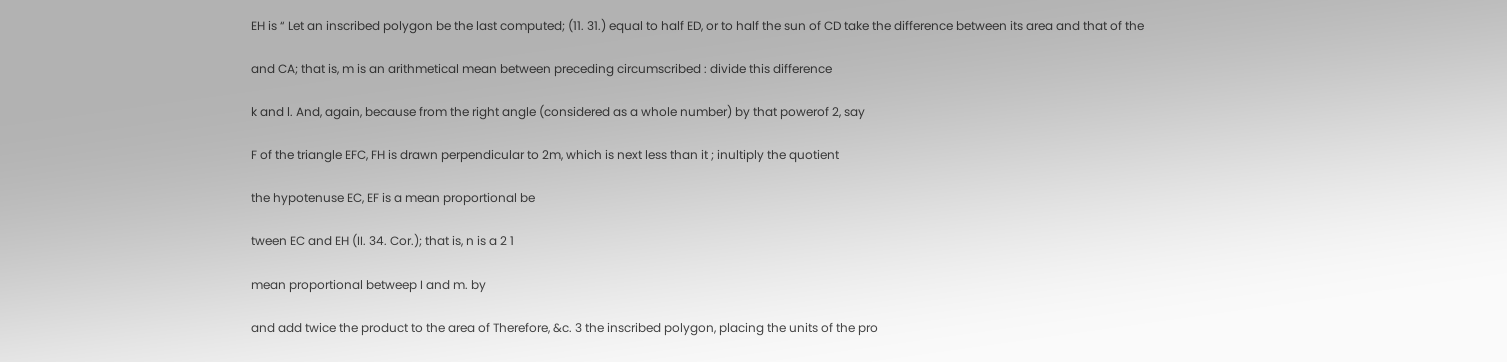EH is “ Let an inscribed polygon be the last computed; (11. 31.) equal to half ED, or to half the sun of CD take the difference between its area and that of the

and CA; that is, m is an arithmetical mean between preceding circumscribed : divide this difference

k and l. And, again, because from the right angle (considered as a whole number) by that powerof 2, say

F of the triangle EFC, FH is drawn perpendicular to 2m, which is next less than it ; inultiply the quotient

the hypotenuse EC, EF is a mean proportional be

tween EC and EH (II. 34. Cor.); that is, n is a 2 1

mean proportional betweep I and m. by

and add twice the product to the area of Therefore, &c. 3 the inscribed polygon, placing the units of the pro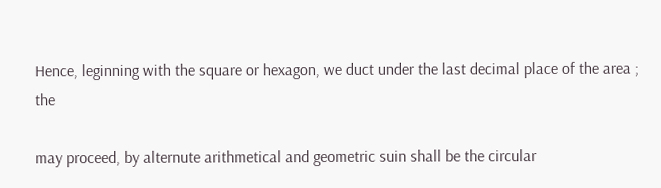Hence, leginning with the square or hexagon, we duct under the last decimal place of the area ; the

may proceed, by alternute arithmetical and geometric suin shall be the circular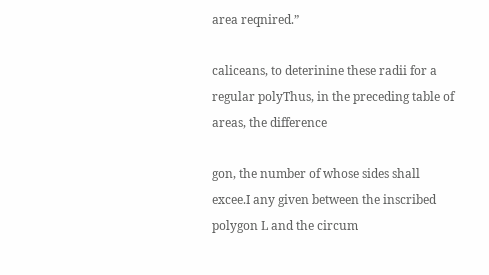area reqnired.”

caliceans, to deterinine these radii for a regular polyThus, in the preceding table of areas, the difference

gon, the number of whose sides shall excee.I any given between the inscribed polygon L and the circum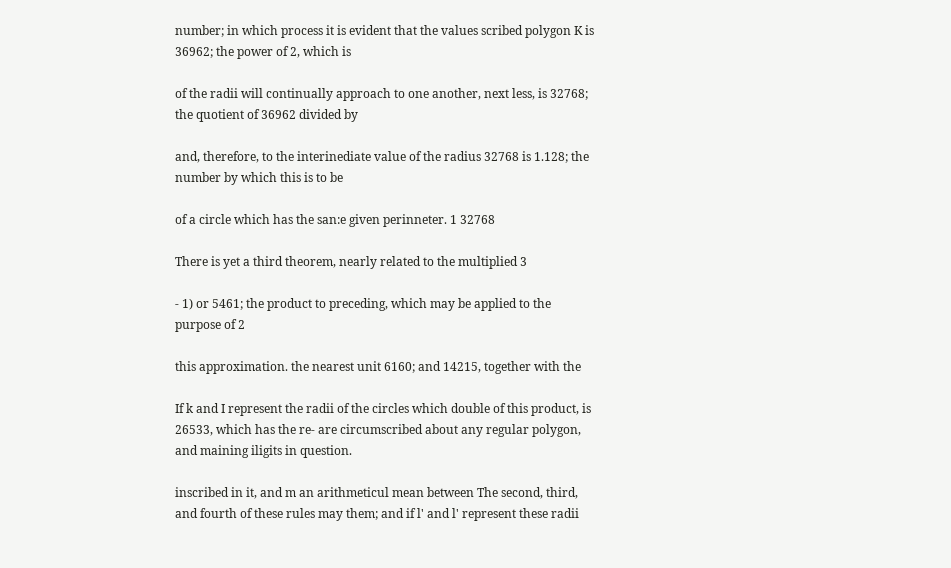number; in which process it is evident that the values scribed polygon K is 36962; the power of 2, which is

of the radii will continually approach to one another, next less, is 32768; the quotient of 36962 divided by

and, therefore, to the interinediate value of the radius 32768 is 1.128; the number by which this is to be

of a circle which has the san:e given perinneter. 1 32768

There is yet a third theorem, nearly related to the multiplied 3

- 1) or 5461; the product to preceding, which may be applied to the purpose of 2

this approximation. the nearest unit 6160; and 14215, together with the

If k and I represent the radii of the circles which double of this product, is 26533, which has the re- are circumscribed about any regular polygon, and maining iligits in question.

inscribed in it, and m an arithmeticul mean between The second, third, and fourth of these rules may them; and if l' and l' represent these radii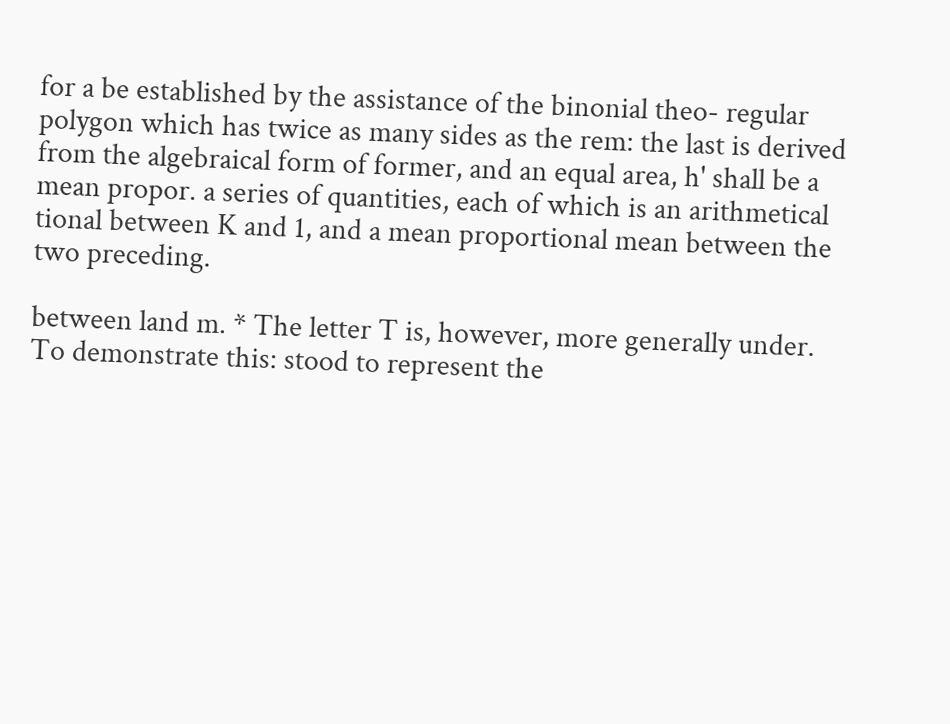for a be established by the assistance of the binonial theo- regular polygon which has twice as many sides as the rem: the last is derived from the algebraical form of former, and an equal area, h' shall be a mean propor. a series of quantities, each of which is an arithmetical tional between K and 1, and a mean proportional mean between the two preceding.

between land m. * The letter T is, however, more generally under. To demonstrate this: stood to represent the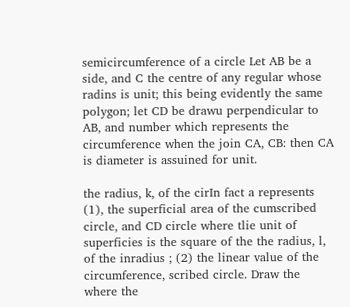semicircumference of a circle Let AB be a side, and C the centre of any regular whose radins is unit; this being evidently the same polygon; let CD be drawu perpendicular to AB, and number which represents the circumference when the join CA, CB: then CA is diameter is assuined for unit.

the radius, k, of the cirIn fact a represents (1), the superficial area of the cumscribed circle, and CD circle where tlie unit of superficies is the square of the the radius, l, of the inradius ; (2) the linear value of the circumference, scribed circle. Draw the where the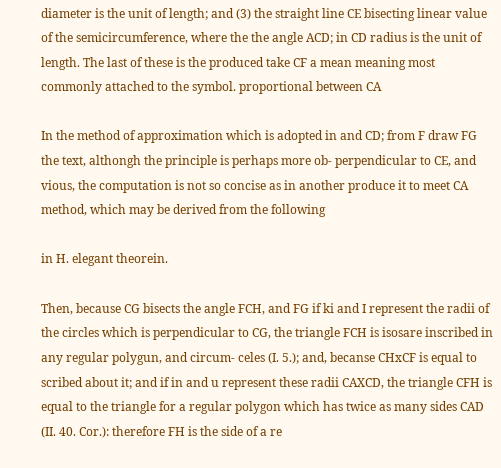diameter is the unit of length; and (3) the straight line CE bisecting linear value of the semicircumference, where the the angle ACD; in CD radius is the unit of length. The last of these is the produced take CF a mean meaning most commonly attached to the symbol. proportional between CA

In the method of approximation which is adopted in and CD; from F draw FG the text, althongh the principle is perhaps more ob- perpendicular to CE, and vious, the computation is not so concise as in another produce it to meet CA method, which may be derived from the following

in H. elegant theorein.

Then, because CG bisects the angle FCH, and FG if ki and I represent the radii of the circles which is perpendicular to CG, the triangle FCH is isosare inscribed in any regular polygun, and circum- celes (I. 5.); and, becanse CHxCF is equal to scribed about it; and if in and u represent these radii CAXCD, the triangle CFH is equal to the triangle for a regular polygon which has twice as many sides CAD (II. 40. Cor.): therefore FH is the side of a re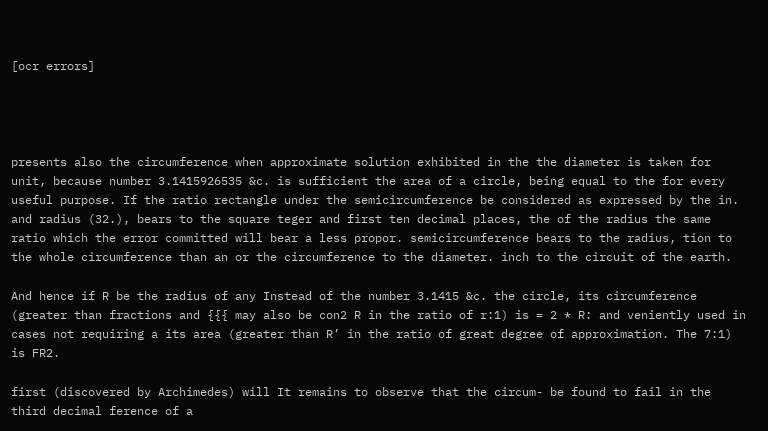[ocr errors]




presents also the circumference when approximate solution exhibited in the the diameter is taken for unit, because number 3.1415926535 &c. is sufficient the area of a circle, being equal to the for every useful purpose. If the ratio rectangle under the semicircumference be considered as expressed by the in. and radius (32.), bears to the square teger and first ten decimal places, the of the radius the same ratio which the error committed will bear a less propor. semicircumference bears to the radius, tion to the whole circumference than an or the circumference to the diameter. inch to the circuit of the earth.

And hence if R be the radius of any Instead of the number 3.1415 &c. the circle, its circumference (greater than fractions and {{{ may also be con2 R in the ratio of r:1) is = 2 * R: and veniently used in cases not requiring a its area (greater than R’ in the ratio of great degree of approximation. The 7:1) is FR2.

first (discovered by Archimedes) will It remains to observe that the circum- be found to fail in the third decimal ference of a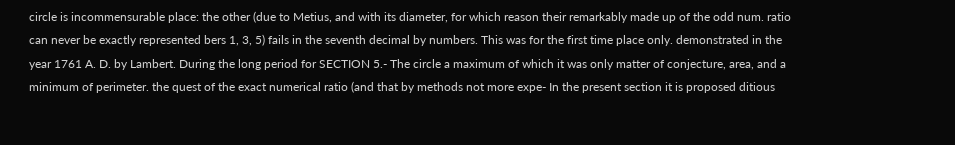circle is incommensurable place: the other (due to Metius, and with its diameter, for which reason their remarkably made up of the odd num. ratio can never be exactly represented bers 1, 3, 5) fails in the seventh decimal by numbers. This was for the first time place only. demonstrated in the year 1761 A. D. by Lambert. During the long period for SECTION 5.- The circle a maximum of which it was only matter of conjecture, area, and a minimum of perimeter. the quest of the exact numerical ratio (and that by methods not more expe- In the present section it is proposed ditious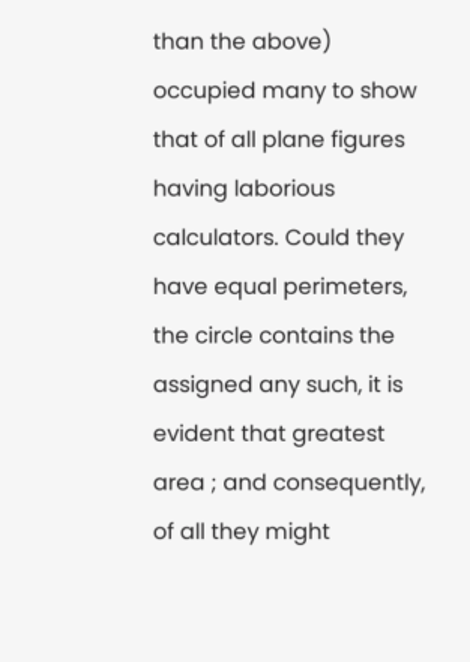than the above) occupied many to show that of all plane figures having laborious calculators. Could they have equal perimeters, the circle contains the assigned any such, it is evident that greatest area ; and consequently, of all they might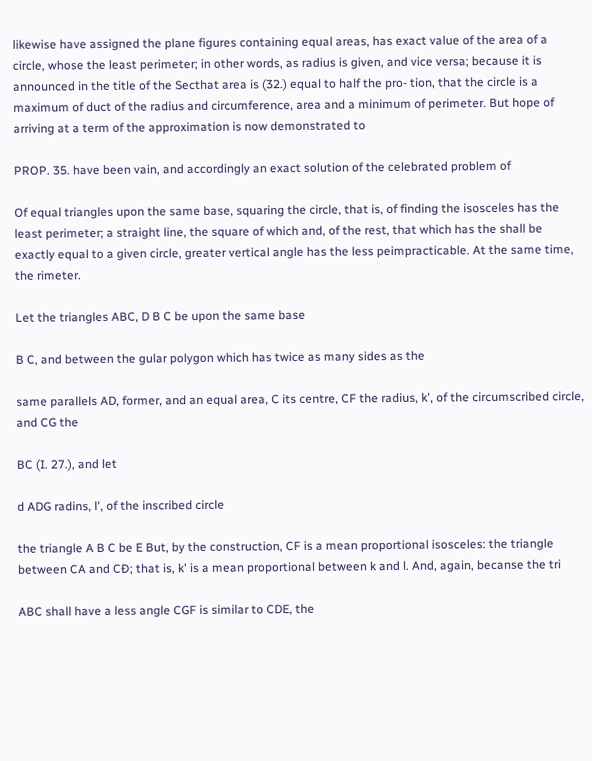likewise have assigned the plane figures containing equal areas, has exact value of the area of a circle, whose the least perimeter; in other words, as radius is given, and vice versa; because it is announced in the title of the Secthat area is (32.) equal to half the pro- tion, that the circle is a maximum of duct of the radius and circumference, area and a minimum of perimeter. But hope of arriving at a term of the approximation is now demonstrated to

PROP. 35. have been vain, and accordingly an exact solution of the celebrated problem of

Of equal triangles upon the same base, squaring the circle, that is, of finding the isosceles has the least perimeter; a straight line, the square of which and, of the rest, that which has the shall be exactly equal to a given circle, greater vertical angle has the less peimpracticable. At the same time, the rimeter.

Let the triangles ABC, D B C be upon the same base

B C, and between the gular polygon which has twice as many sides as the

same parallels AD, former, and an equal area, C its centre, CF the radius, k', of the circumscribed circle, and CG the

BC (I. 27.), and let

d ADG radins, l', of the inscribed circle

the triangle A B C be E But, by the construction, CF is a mean proportional isosceles: the triangle between CA and CĐ; that is, k' is a mean proportional between k and l. And, again, becanse the tri

ABC shall have a less angle CGF is similar to CDE, the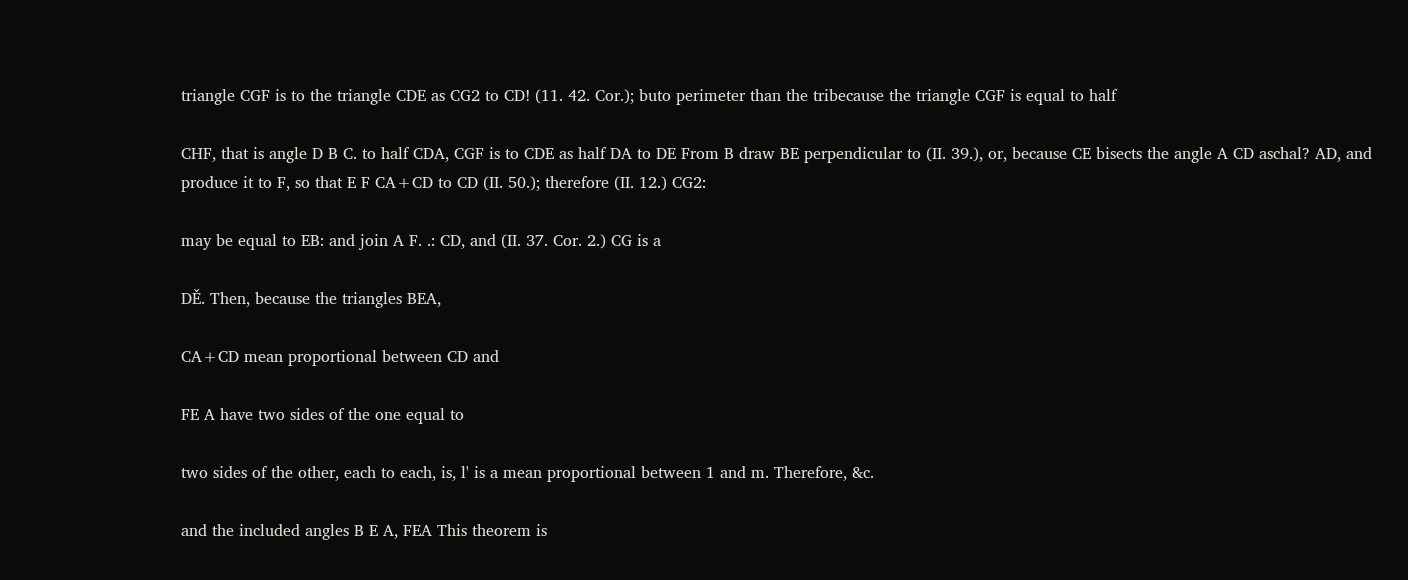triangle CGF is to the triangle CDE as CG2 to CD! (11. 42. Cor.); buto perimeter than the tribecause the triangle CGF is equal to half

CHF, that is angle D B C. to half CDA, CGF is to CDE as half DA to DE From B draw BE perpendicular to (II. 39.), or, because CE bisects the angle A CD aschal? AD, and produce it to F, so that E F CA+CD to CD (II. 50.); therefore (II. 12.) CG2:

may be equal to EB: and join A F. .: CD, and (II. 37. Cor. 2.) CG is a

DĚ. Then, because the triangles BEA,

CA+CD mean proportional between CD and

FE A have two sides of the one equal to

two sides of the other, each to each, is, l' is a mean proportional between 1 and m. Therefore, &c.

and the included angles B E A, FEA This theorem is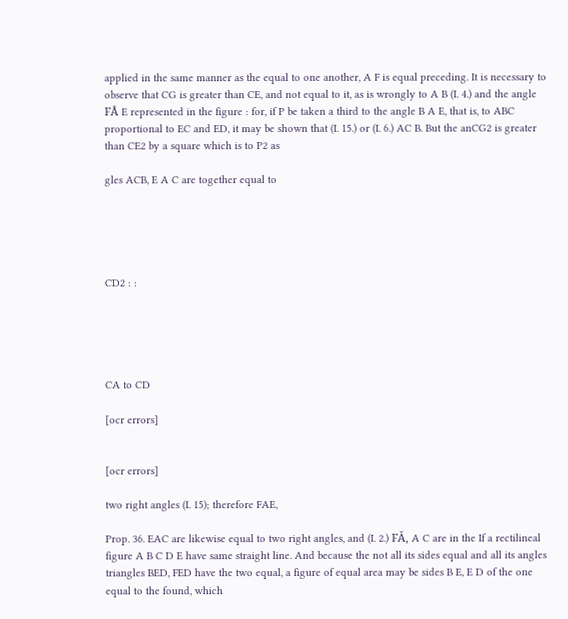applied in the same manner as the equal to one another, A F is equal preceding. It is necessary to observe that CG is greater than CE, and not equal to it, as is wrongly to A B (I. 4.) and the angle FÅ E represented in the figure : for, if P be taken a third to the angle B A E, that is, to ABC proportional to EC and ED, it may be shown that (I. 15.) or (I. 6.) AC B. But the anCG2 is greater than CE2 by a square which is to P2 as

gles ACB, E A C are together equal to





CD2 : :





CA to CD

[ocr errors]


[ocr errors]

two right angles (I. 15); therefore FAE,

Prop. 36. EAC are likewise equal to two right angles, and (I. 2.) FĂ, A C are in the If a rectilineal figure A B C D E have same straight line. And because the not all its sides equal and all its angles triangles BED, FED have the two equal, a figure of equal area may be sides B E, E D of the one equal to the found, which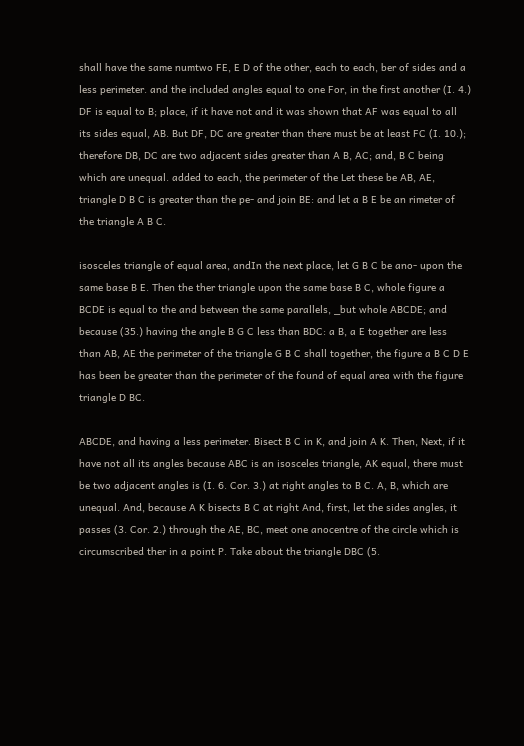shall have the same numtwo FE, E D of the other, each to each, ber of sides and a less perimeter. and the included angles equal to one For, in the first another (I. 4.) DF is equal to B; place, if it have not and it was shown that AF was equal to all its sides equal, AB. But DF, DC are greater than there must be at least FC (I. 10.); therefore DB, DC are two adjacent sides greater than A B, AC; and, B C being which are unequal. added to each, the perimeter of the Let these be AB, AE, triangle D B C is greater than the pe- and join BE: and let a B E be an rimeter of the triangle A B C.

isosceles triangle of equal area, andIn the next place, let G B C be ano- upon the same base B E. Then the ther triangle upon the same base B C, whole figure a BCDE is equal to the and between the same parallels, _but whole ABCDE; and because (35.) having the angle B G C less than BDC: a B, a E together are less than AB, AE the perimeter of the triangle G B C shall together, the figure a B C D E has been be greater than the perimeter of the found of equal area with the figure triangle D BC.

ABCDE, and having a less perimeter. Bisect B C in K, and join A K. Then, Next, if it have not all its angles because ABC is an isosceles triangle, AK equal, there must be two adjacent angles is (I. 6. Cor. 3.) at right angles to B C. A, B, which are unequal. And, because A K bisects B C at right And, first, let the sides angles, it passes (3. Cor. 2.) through the AE, BC, meet one anocentre of the circle which is circumscribed ther in a point P. Take about the triangle DBC (5.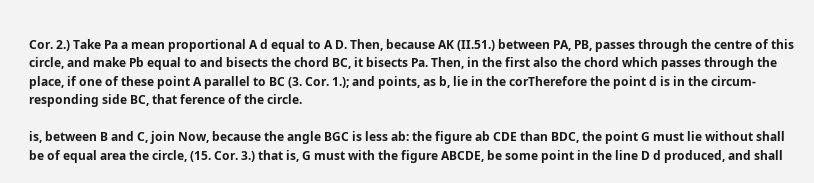Cor. 2.) Take Pa a mean proportional A d equal to A D. Then, because AK (II.51.) between PA, PB, passes through the centre of this circle, and make Pb equal to and bisects the chord BC, it bisects Pa. Then, in the first also the chord which passes through the place, if one of these point A parallel to BC (3. Cor. 1.); and points, as b, lie in the corTherefore the point d is in the circum- responding side BC, that ference of the circle.

is, between B and C, join Now, because the angle BGC is less ab: the figure ab CDE than BDC, the point G must lie without shall be of equal area the circle, (15. Cor. 3.) that is, G must with the figure ABCDE, be some point in the line D d produced, and shall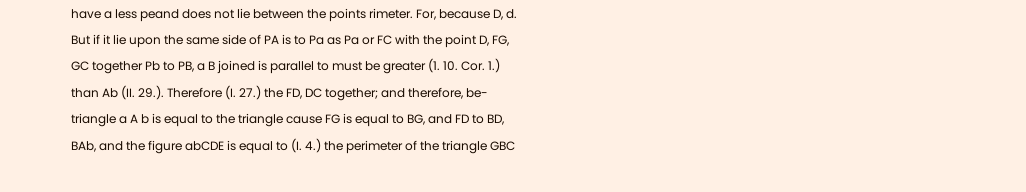have a less peand does not lie between the points rimeter. For, because D, d. But if it lie upon the same side of PA is to Pa as Pa or FC with the point D, FG, GC together Pb to PB, a B joined is parallel to must be greater (1. 10. Cor. 1.) than Ab (II. 29.). Therefore (I. 27.) the FD, DC together; and therefore, be- triangle a A b is equal to the triangle cause FG is equal to BG, and FD to BD, BAb, and the figure abCDE is equal to (I. 4.) the perimeter of the triangle GBC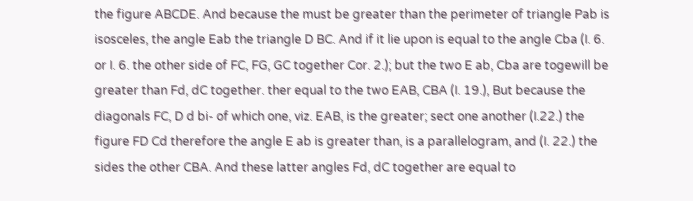the figure ABCDE. And because the must be greater than the perimeter of triangle Pab is isosceles, the angle Eab the triangle D BC. And if it lie upon is equal to the angle Cba (I. 6. or I. 6. the other side of FC, FG, GC together Cor. 2.); but the two E ab, Cba are togewill be greater than Fd, dC together. ther equal to the two EAB, CBA (I. 19.), But because the diagonals FC, D d bi- of which one, viz. EAB, is the greater; sect one another (I.22.) the figure FD Cd therefore the angle E ab is greater than, is a parallelogram, and (I. 22.) the sides the other CBA. And these latter angles Fd, dC together are equal to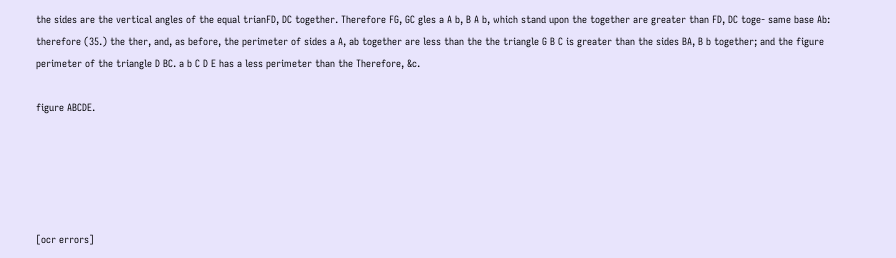the sides are the vertical angles of the equal trianFD, DC together. Therefore FG, GC gles a A b, B A b, which stand upon the together are greater than FD, DC toge- same base Ab: therefore (35.) the ther, and, as before, the perimeter of sides a A, ab together are less than the the triangle G B C is greater than the sides BA, B b together; and the figure perimeter of the triangle D BC. a b C D E has a less perimeter than the Therefore, &c.

figure ABCDE.





[ocr errors]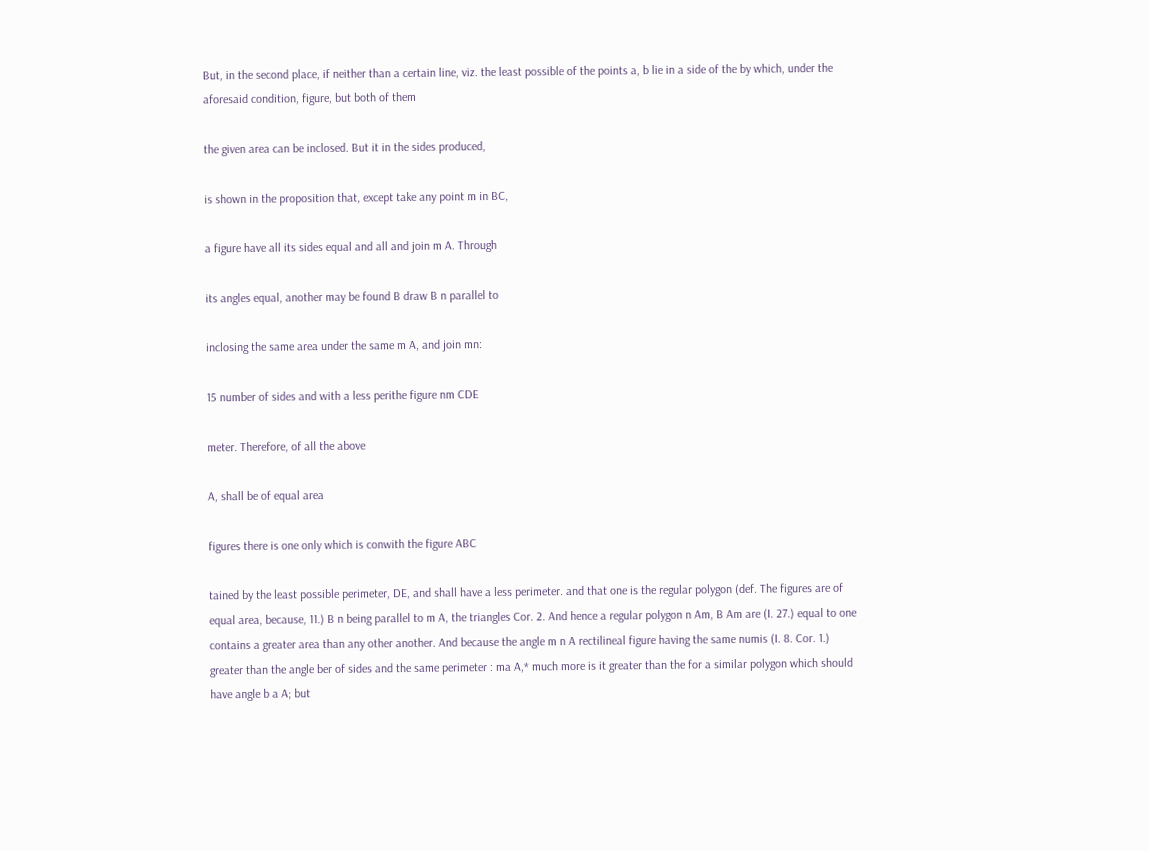But, in the second place, if neither than a certain line, viz. the least possible of the points a, b lie in a side of the by which, under the aforesaid condition, figure, but both of them

the given area can be inclosed. But it in the sides produced,

is shown in the proposition that, except take any point m in BC,

a figure have all its sides equal and all and join m A. Through

its angles equal, another may be found B draw B n parallel to

inclosing the same area under the same m A, and join mn:

15 number of sides and with a less perithe figure nm CDE

meter. Therefore, of all the above

A, shall be of equal area

figures there is one only which is conwith the figure ABC

tained by the least possible perimeter, DE, and shall have a less perimeter. and that one is the regular polygon (def. The figures are of equal area, because, 11.) B n being parallel to m A, the triangles Cor. 2. And hence a regular polygon n Am, B Am are (I. 27.) equal to one contains a greater area than any other another. And because the angle m n A rectilineal figure having the same numis (I. 8. Cor. 1.) greater than the angle ber of sides and the same perimeter : ma A,* much more is it greater than the for a similar polygon which should have angle b a A; but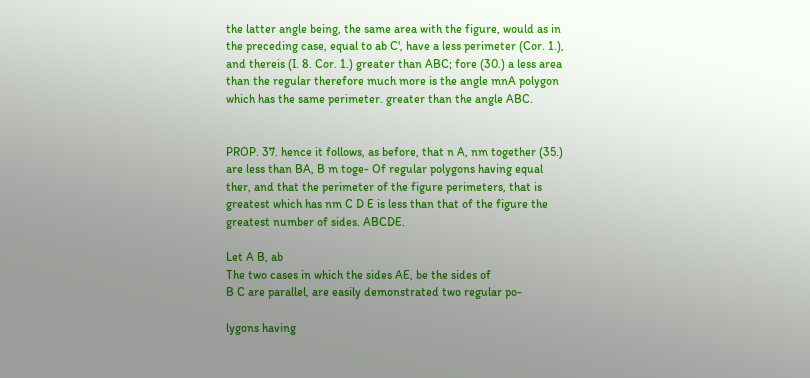the latter angle being, the same area with the figure, would as in the preceding case, equal to ab C', have a less perimeter (Cor. 1.), and thereis (I. 8. Cor. 1.) greater than ABC; fore (30.) a less area than the regular therefore much more is the angle mnA polygon which has the same perimeter. greater than the angle ABC.


PROP. 37. hence it follows, as before, that n A, nm together (35.) are less than BA, B m toge- Of regular polygons having equal ther, and that the perimeter of the figure perimeters, that is greatest which has nm C D E is less than that of the figure the greatest number of sides. ABCDE.

Let A B, ab
The two cases in which the sides AE, be the sides of
B C are parallel, are easily demonstrated two regular po-

lygons having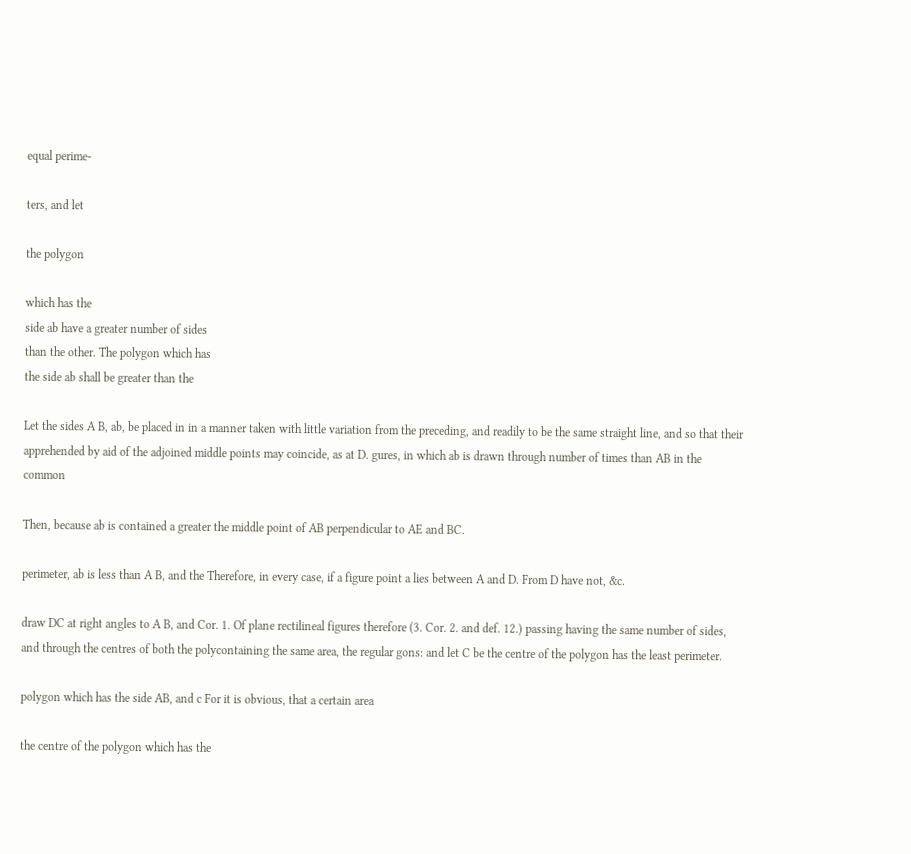equal perime-

ters, and let

the polygon

which has the
side ab have a greater number of sides
than the other. The polygon which has
the side ab shall be greater than the

Let the sides A B, ab, be placed in in a manner taken with little variation from the preceding, and readily to be the same straight line, and so that their apprehended by aid of the adjoined middle points may coincide, as at D. gures, in which ab is drawn through number of times than AB in the common

Then, because ab is contained a greater the middle point of AB perpendicular to AE and BC.

perimeter, ab is less than A B, and the Therefore, in every case, if a figure point a lies between A and D. From D have not, &c.

draw DC at right angles to A B, and Cor. 1. Of plane rectilineal figures therefore (3. Cor. 2. and def. 12.) passing having the same number of sides, and through the centres of both the polycontaining the same area, the regular gons: and let C be the centre of the polygon has the least perimeter.

polygon which has the side AB, and c For it is obvious, that a certain area

the centre of the polygon which has the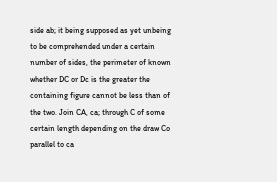side ab; it being supposed as yet unbeing to be comprehended under a certain number of sides, the perimeter of known whether DC or Dc is the greater the containing figure cannot be less than of the two. Join CA, ca; through C of some certain length depending on the draw Co parallel to ca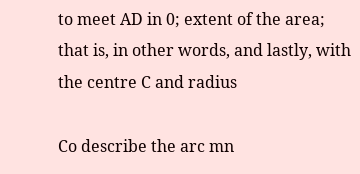to meet AD in 0; extent of the area; that is, in other words, and lastly, with the centre C and radius

Co describe the arc mn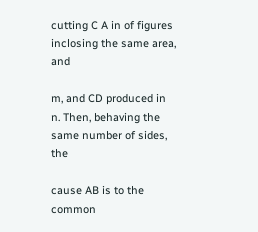cutting C A in of figures inclosing the same area, and

m, and CD produced in n. Then, behaving the same number of sides, the

cause AB is to the common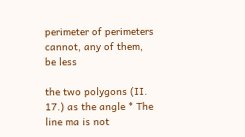perimeter of perimeters cannot, any of them, be less

the two polygons (II. 17.) as the angle * The line ma is not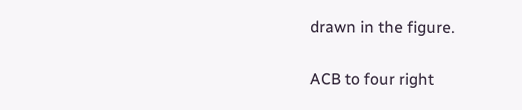drawn in the figure.

ACB to four right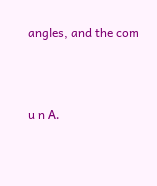angles, and the com




u n А.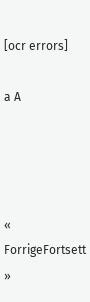[ocr errors]

a A




« ForrigeFortsett »